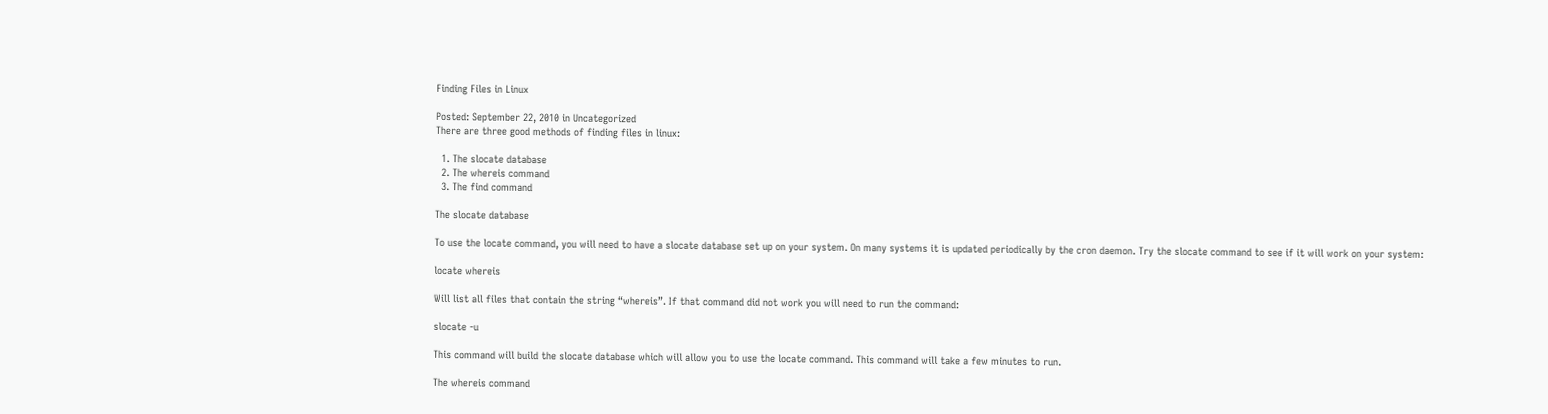Finding Files in Linux

Posted: September 22, 2010 in Uncategorized
There are three good methods of finding files in linux:

  1. The slocate database
  2. The whereis command
  3. The find command

The slocate database

To use the locate command, you will need to have a slocate database set up on your system. On many systems it is updated periodically by the cron daemon. Try the slocate command to see if it will work on your system:

locate whereis

Will list all files that contain the string “whereis”. If that command did not work you will need to run the command:

slocate -u

This command will build the slocate database which will allow you to use the locate command. This command will take a few minutes to run.

The whereis command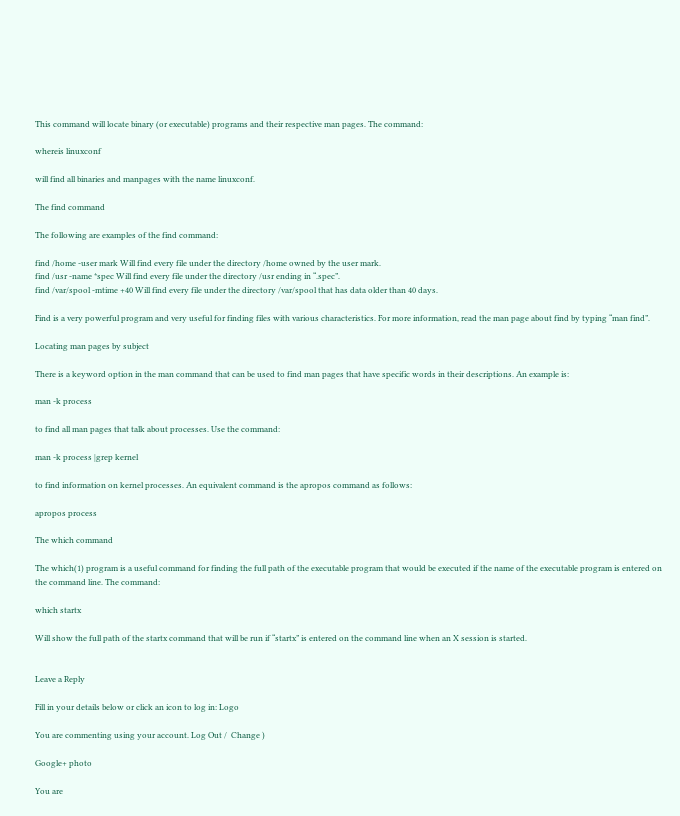This command will locate binary (or executable) programs and their respective man pages. The command:

whereis linuxconf

will find all binaries and manpages with the name linuxconf.

The find command

The following are examples of the find command:

find /home -user mark Will find every file under the directory /home owned by the user mark.
find /usr -name *spec Will find every file under the directory /usr ending in “.spec”.
find /var/spool -mtime +40 Will find every file under the directory /var/spool that has data older than 40 days.

Find is a very powerful program and very useful for finding files with various characteristics. For more information, read the man page about find by typing “man find”.

Locating man pages by subject

There is a keyword option in the man command that can be used to find man pages that have specific words in their descriptions. An example is:

man -k process

to find all man pages that talk about processes. Use the command:

man -k process |grep kernel

to find information on kernel processes. An equivalent command is the apropos command as follows:

apropos process

The which command

The which(1) program is a useful command for finding the full path of the executable program that would be executed if the name of the executable program is entered on the command line. The command:

which startx

Will show the full path of the startx command that will be run if “startx” is entered on the command line when an X session is started.


Leave a Reply

Fill in your details below or click an icon to log in: Logo

You are commenting using your account. Log Out /  Change )

Google+ photo

You are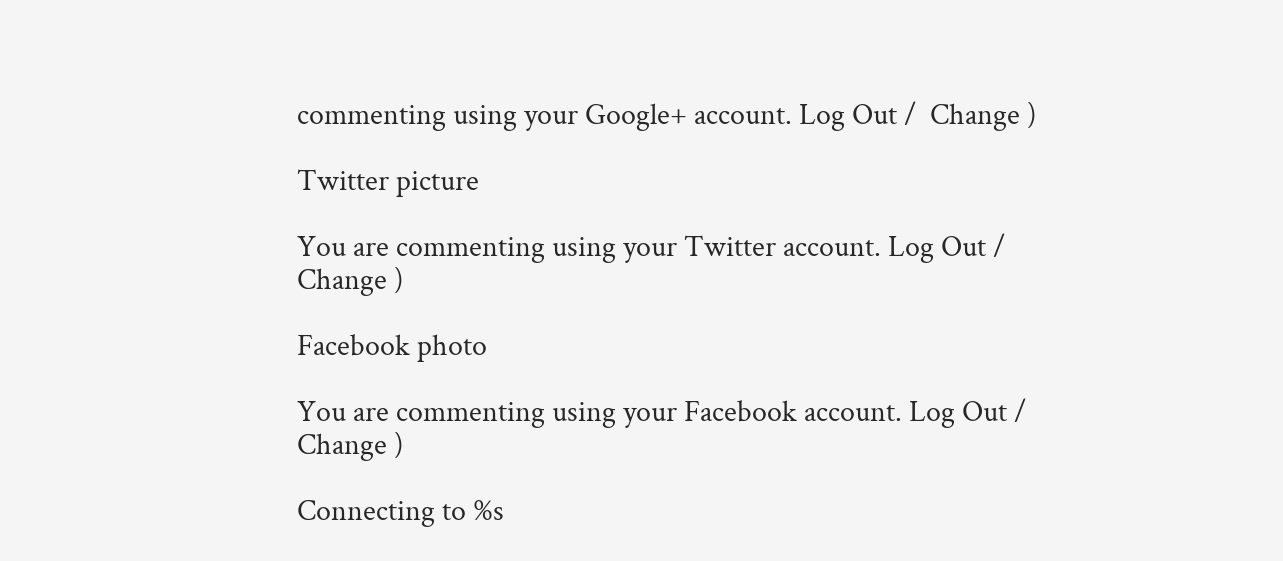commenting using your Google+ account. Log Out /  Change )

Twitter picture

You are commenting using your Twitter account. Log Out /  Change )

Facebook photo

You are commenting using your Facebook account. Log Out /  Change )

Connecting to %s